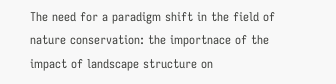The need for a paradigm shift in the field of nature conservation: the importnace of the impact of landscape structure on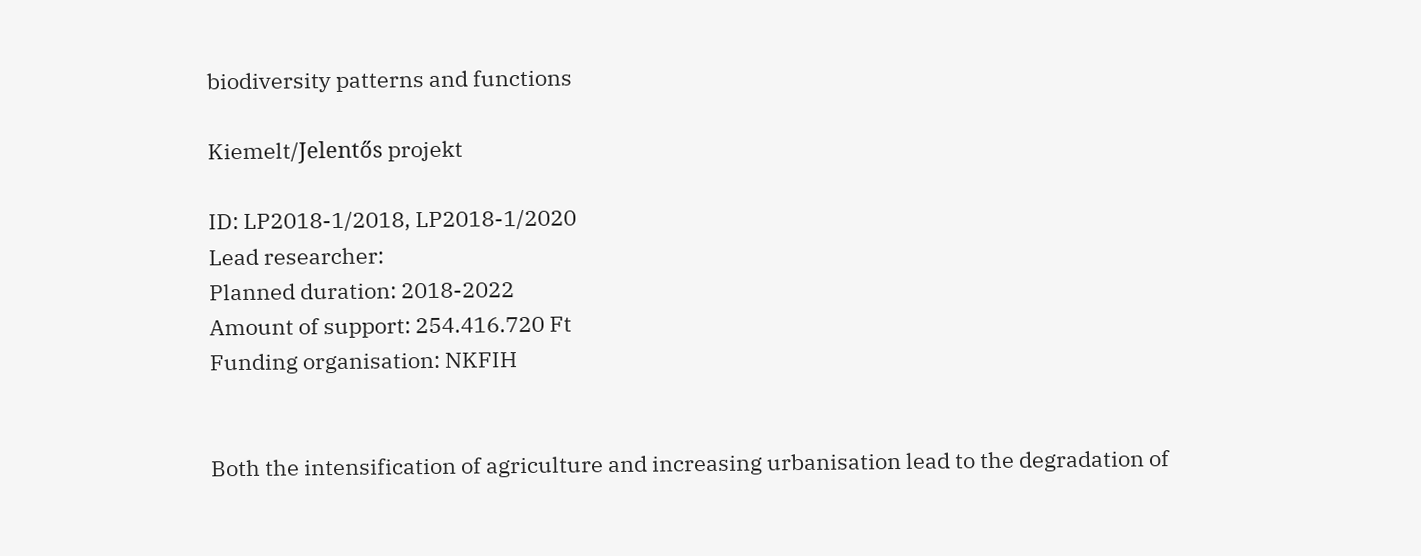biodiversity patterns and functions

Kiemelt/Jelentős projekt

ID: LP2018-1/2018, LP2018-1/2020
Lead researcher:
Planned duration: 2018-2022
Amount of support: 254.416.720 Ft
Funding organisation: NKFIH


Both the intensification of agriculture and increasing urbanisation lead to the degradation of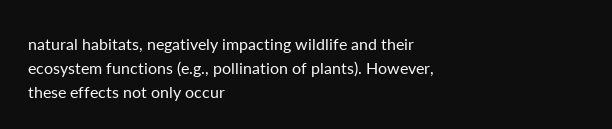natural habitats, negatively impacting wildlife and their ecosystem functions (e.g., pollination of plants). However, these effects not only occur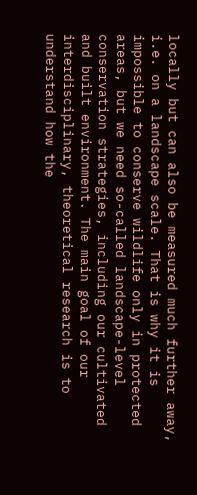locally but can also be measured much further away, i.e. on a landscape scale. That is why it is impossible to conserve wildlife only in protected areas, but we need so-called landscape-level conservation strategies, including our cultivated and built environment. The main goal of our interdisciplinary, theoretical research is to understand how the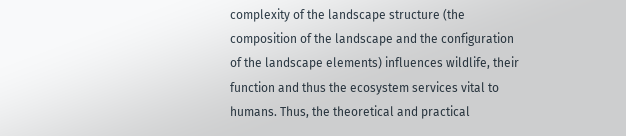complexity of the landscape structure (the composition of the landscape and the configuration of the landscape elements) influences wildlife, their function and thus the ecosystem services vital to humans. Thus, the theoretical and practical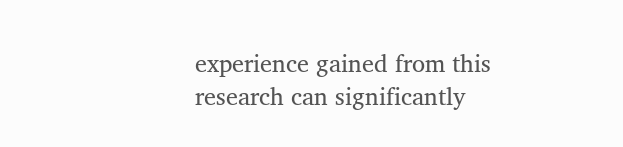experience gained from this research can significantly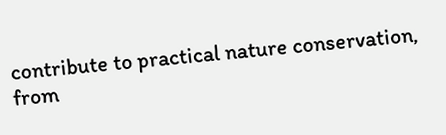contribute to practical nature conservation, from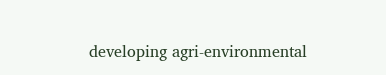developing agri-environmental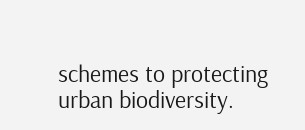schemes to protecting urban biodiversity.